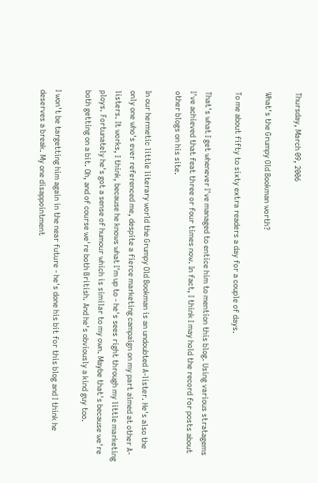Thursday, March 09, 2006

What's the Grumpy Old Bookman worth?

To me about fifty to sixty extra readers a day for a couple of days.

That's what I get whenever I've managed to entice him to mention this blog. Using various stratagems I've achieved that feat three or four times now. In fact, I think I may hold the record for posts about other blogs on his site.

In our hermetic little literary world the Grumpy Old Bookman is an undoubted A-lister. He's also the only one who's ever referenced me, despite a fierce marketing campaign on my part aimed at other A-listers. It works, I think, because he knows what I'm up to - he's sees right through my little marketing ploys. Fortunately he's got a sense of humour which is similar to my own. Maybe that's because we're both getting on a bit. Oh, and of course we're both British. And he's obviously a kind guy too.

I won't be targetting him again in the near future - he's done his bit for this blog and I think he deserves a break. My one disappointment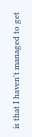is that I haven't managed to get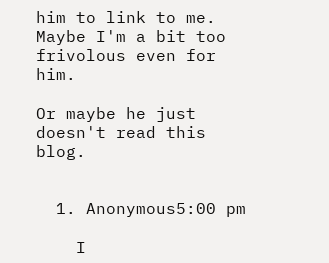him to link to me. Maybe I'm a bit too frivolous even for him.

Or maybe he just doesn't read this blog.


  1. Anonymous5:00 pm

    I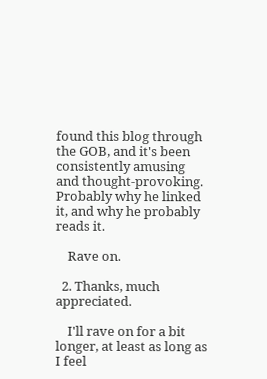found this blog through the GOB, and it's been consistently amusing and thought-provoking. Probably why he linked it, and why he probably reads it.

    Rave on.

  2. Thanks, much appreciated.

    I'll rave on for a bit longer, at least as long as I feel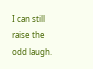I can still raise the odd laugh.